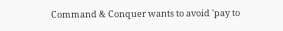Command & Conquer wants to avoid 'pay to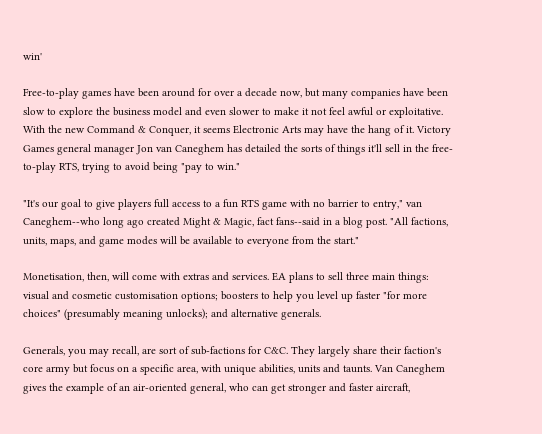win'

Free-to-play games have been around for over a decade now, but many companies have been slow to explore the business model and even slower to make it not feel awful or exploitative. With the new Command & Conquer, it seems Electronic Arts may have the hang of it. Victory Games general manager Jon van Caneghem has detailed the sorts of things it'll sell in the free-to-play RTS, trying to avoid being "pay to win."

"It's our goal to give players full access to a fun RTS game with no barrier to entry," van Caneghem--who long ago created Might & Magic, fact fans--said in a blog post. "All factions, units, maps, and game modes will be available to everyone from the start."

Monetisation, then, will come with extras and services. EA plans to sell three main things: visual and cosmetic customisation options; boosters to help you level up faster "for more choices" (presumably meaning unlocks); and alternative generals.

Generals, you may recall, are sort of sub-factions for C&C. They largely share their faction's core army but focus on a specific area, with unique abilities, units and taunts. Van Caneghem gives the example of an air-oriented general, who can get stronger and faster aircraft,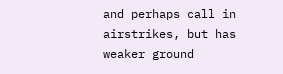and perhaps call in airstrikes, but has weaker ground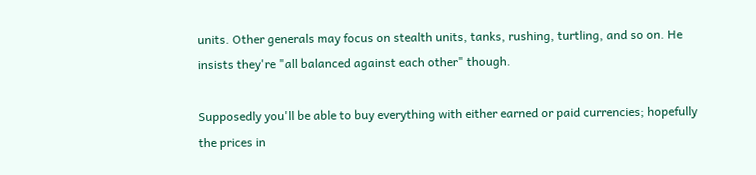units. Other generals may focus on stealth units, tanks, rushing, turtling, and so on. He insists they're "all balanced against each other" though.

Supposedly you'll be able to buy everything with either earned or paid currencies; hopefully the prices in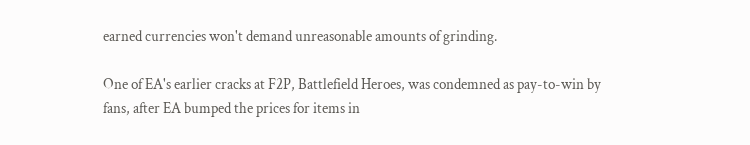earned currencies won't demand unreasonable amounts of grinding.

One of EA's earlier cracks at F2P, Battlefield Heroes, was condemned as pay-to-win by fans, after EA bumped the prices for items in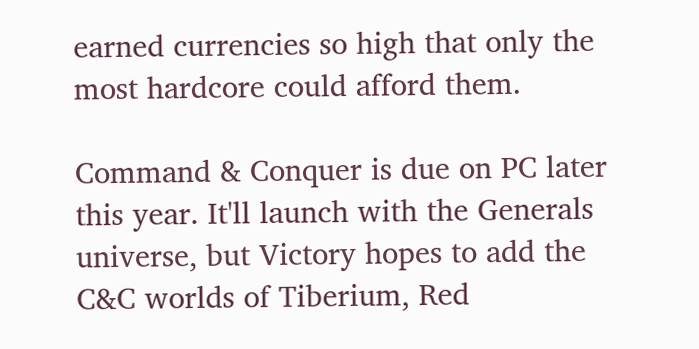earned currencies so high that only the most hardcore could afford them.

Command & Conquer is due on PC later this year. It'll launch with the Generals universe, but Victory hopes to add the C&C worlds of Tiberium, Red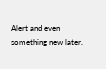Alert and even something new later.